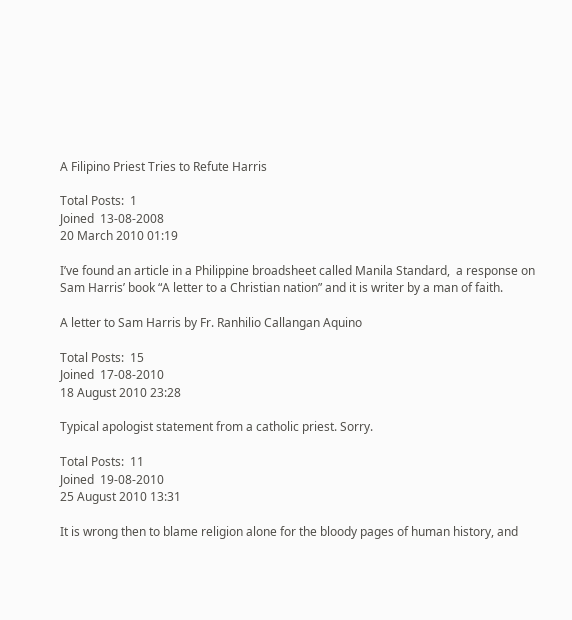A Filipino Priest Tries to Refute Harris

Total Posts:  1
Joined  13-08-2008
20 March 2010 01:19

I’ve found an article in a Philippine broadsheet called Manila Standard,  a response on Sam Harris’ book “A letter to a Christian nation” and it is writer by a man of faith.

A letter to Sam Harris by Fr. Ranhilio Callangan Aquino

Total Posts:  15
Joined  17-08-2010
18 August 2010 23:28

Typical apologist statement from a catholic priest. Sorry.

Total Posts:  11
Joined  19-08-2010
25 August 2010 13:31

It is wrong then to blame religion alone for the bloody pages of human history, and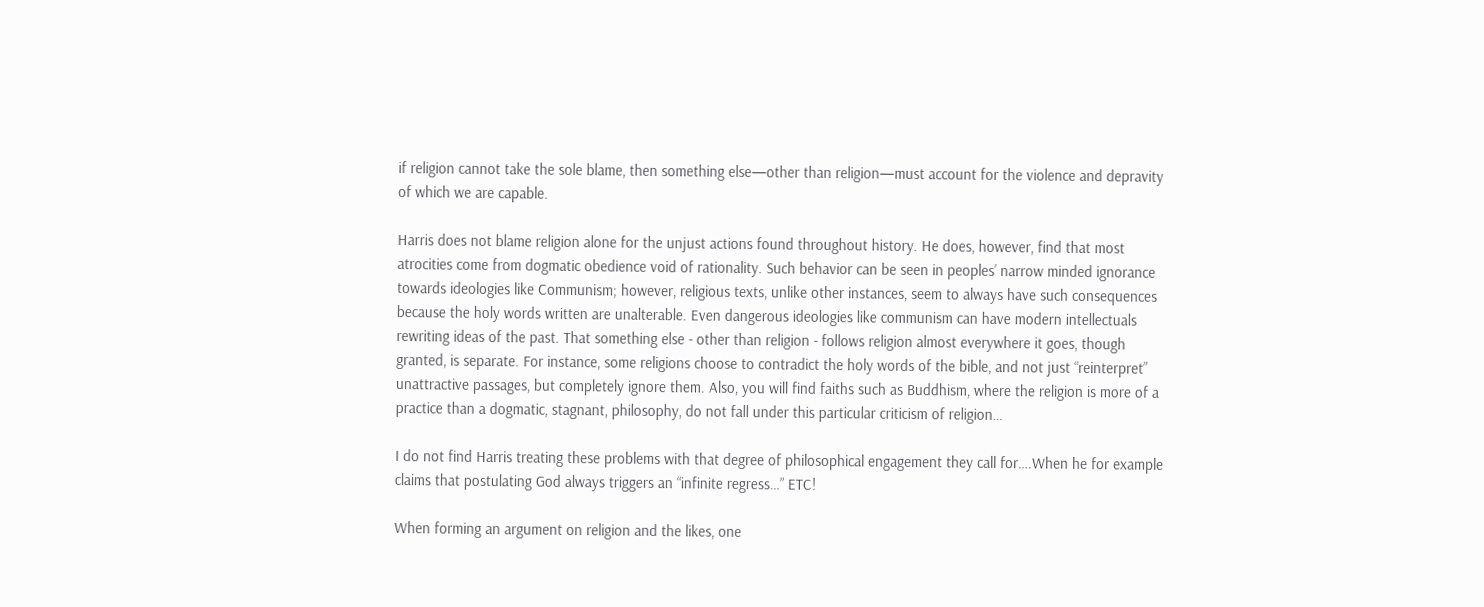if religion cannot take the sole blame, then something else—other than religion—must account for the violence and depravity of which we are capable.

Harris does not blame religion alone for the unjust actions found throughout history. He does, however, find that most atrocities come from dogmatic obedience void of rationality. Such behavior can be seen in peoples’ narrow minded ignorance towards ideologies like Communism; however, religious texts, unlike other instances, seem to always have such consequences because the holy words written are unalterable. Even dangerous ideologies like communism can have modern intellectuals rewriting ideas of the past. That something else - other than religion - follows religion almost everywhere it goes, though granted, is separate. For instance, some religions choose to contradict the holy words of the bible, and not just “reinterpret” unattractive passages, but completely ignore them. Also, you will find faiths such as Buddhism, where the religion is more of a practice than a dogmatic, stagnant, philosophy, do not fall under this particular criticism of religion…

I do not find Harris treating these problems with that degree of philosophical engagement they call for….When he for example claims that postulating God always triggers an “infinite regress…” ETC!

When forming an argument on religion and the likes, one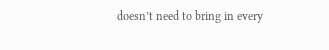doesn’t need to bring in every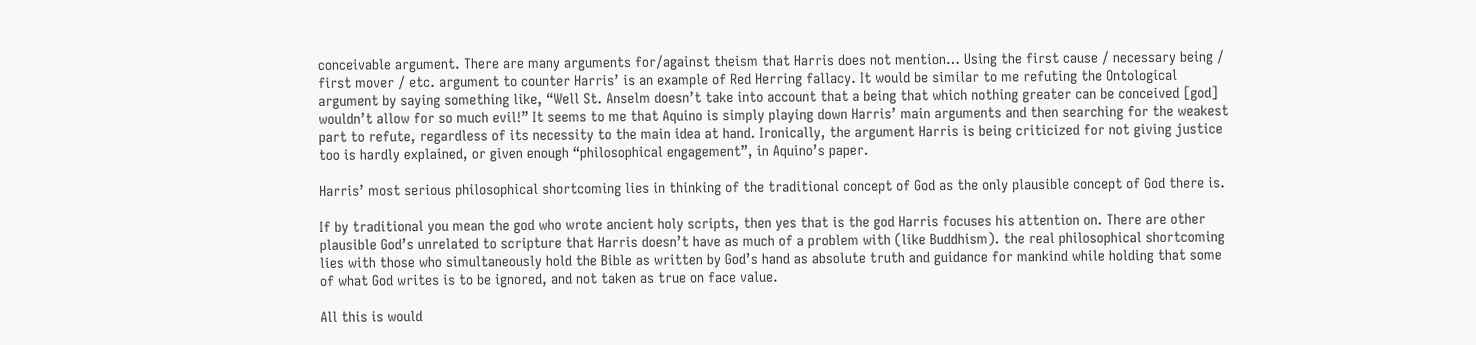conceivable argument. There are many arguments for/against theism that Harris does not mention… Using the first cause / necessary being / first mover / etc. argument to counter Harris’ is an example of Red Herring fallacy. It would be similar to me refuting the Ontological argument by saying something like, “Well St. Anselm doesn’t take into account that a being that which nothing greater can be conceived [god] wouldn’t allow for so much evil!” It seems to me that Aquino is simply playing down Harris’ main arguments and then searching for the weakest part to refute, regardless of its necessity to the main idea at hand. Ironically, the argument Harris is being criticized for not giving justice too is hardly explained, or given enough “philosophical engagement”, in Aquino’s paper.

Harris’ most serious philosophical shortcoming lies in thinking of the traditional concept of God as the only plausible concept of God there is.

If by traditional you mean the god who wrote ancient holy scripts, then yes that is the god Harris focuses his attention on. There are other plausible God’s unrelated to scripture that Harris doesn’t have as much of a problem with (like Buddhism). the real philosophical shortcoming lies with those who simultaneously hold the Bible as written by God’s hand as absolute truth and guidance for mankind while holding that some of what God writes is to be ignored, and not taken as true on face value.

All this is would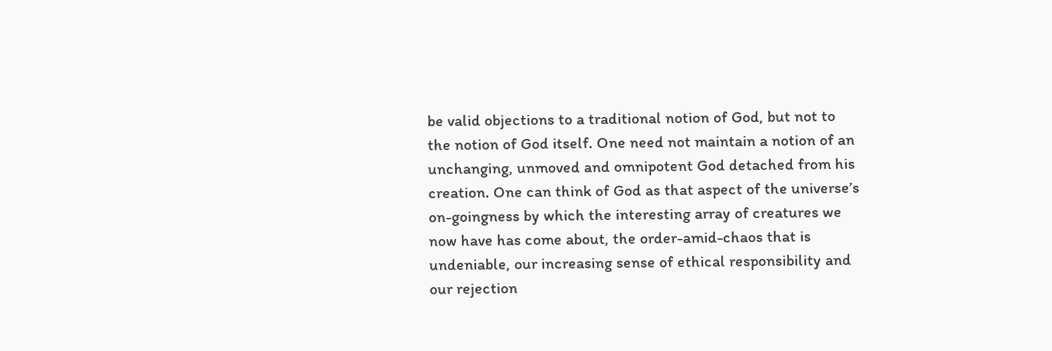be valid objections to a traditional notion of God, but not to the notion of God itself. One need not maintain a notion of an unchanging, unmoved and omnipotent God detached from his creation. One can think of God as that aspect of the universe’s on-goingness by which the interesting array of creatures we now have has come about, the order-amid-chaos that is undeniable, our increasing sense of ethical responsibility and our rejection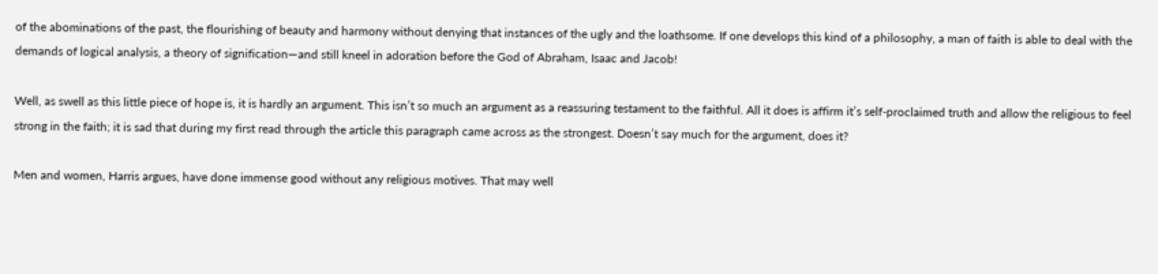of the abominations of the past, the flourishing of beauty and harmony without denying that instances of the ugly and the loathsome. If one develops this kind of a philosophy, a man of faith is able to deal with the demands of logical analysis, a theory of signification—and still kneel in adoration before the God of Abraham, Isaac and Jacob!

Well, as swell as this little piece of hope is, it is hardly an argument. This isn’t so much an argument as a reassuring testament to the faithful. All it does is affirm it’s self-proclaimed truth and allow the religious to feel strong in the faith; it is sad that during my first read through the article this paragraph came across as the strongest. Doesn’t say much for the argument, does it?

Men and women, Harris argues, have done immense good without any religious motives. That may well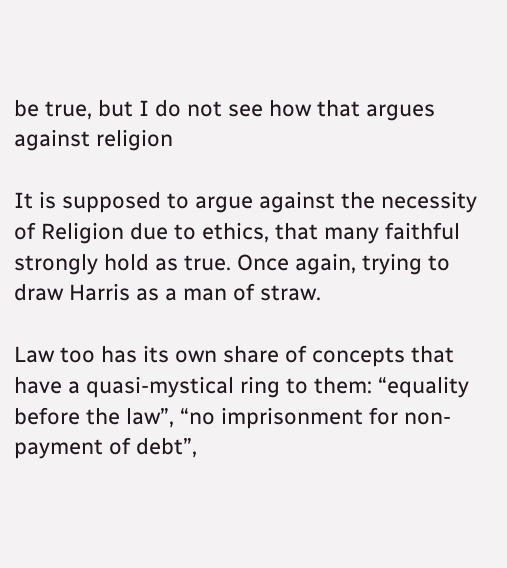be true, but I do not see how that argues against religion

It is supposed to argue against the necessity of Religion due to ethics, that many faithful strongly hold as true. Once again, trying to draw Harris as a man of straw.

Law too has its own share of concepts that have a quasi-mystical ring to them: “equality before the law”, “no imprisonment for non-payment of debt”,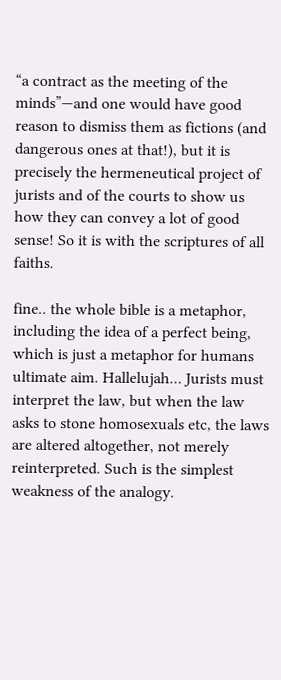“a contract as the meeting of the minds”—and one would have good reason to dismiss them as fictions (and dangerous ones at that!), but it is precisely the hermeneutical project of jurists and of the courts to show us how they can convey a lot of good sense! So it is with the scriptures of all faiths.

fine.. the whole bible is a metaphor, including the idea of a perfect being, which is just a metaphor for humans ultimate aim. Hallelujah… Jurists must interpret the law, but when the law asks to stone homosexuals etc, the laws are altered altogether, not merely reinterpreted. Such is the simplest weakness of the analogy.